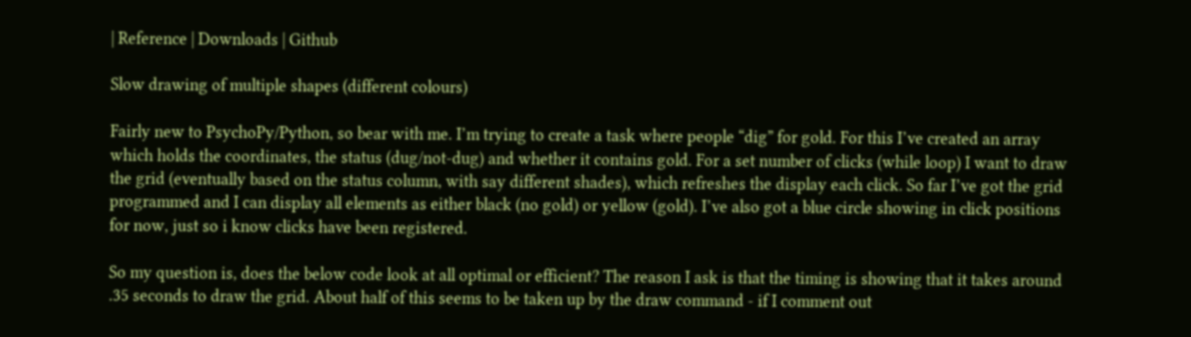| Reference | Downloads | Github

Slow drawing of multiple shapes (different colours)

Fairly new to PsychoPy/Python, so bear with me. I’m trying to create a task where people “dig” for gold. For this I’ve created an array which holds the coordinates, the status (dug/not-dug) and whether it contains gold. For a set number of clicks (while loop) I want to draw the grid (eventually based on the status column, with say different shades), which refreshes the display each click. So far I’ve got the grid programmed and I can display all elements as either black (no gold) or yellow (gold). I’ve also got a blue circle showing in click positions for now, just so i know clicks have been registered.

So my question is, does the below code look at all optimal or efficient? The reason I ask is that the timing is showing that it takes around .35 seconds to draw the grid. About half of this seems to be taken up by the draw command - if I comment out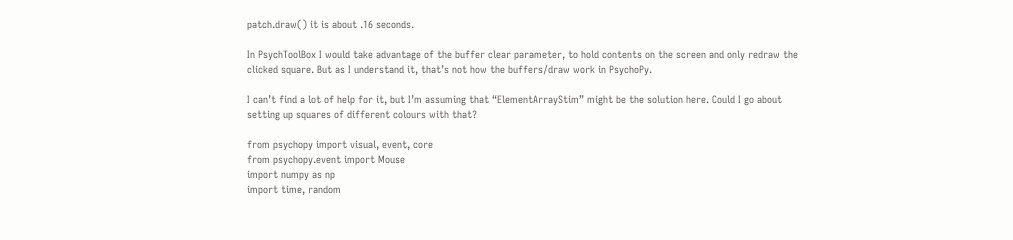patch.draw() it is about .16 seconds.

In PsychToolBox I would take advantage of the buffer clear parameter, to hold contents on the screen and only redraw the clicked square. But as I understand it, that’s not how the buffers/draw work in PsychoPy.

I can’t find a lot of help for it, but I’m assuming that “ElementArrayStim” might be the solution here. Could I go about setting up squares of different colours with that?

from psychopy import visual, event, core
from psychopy.event import Mouse
import numpy as np
import time, random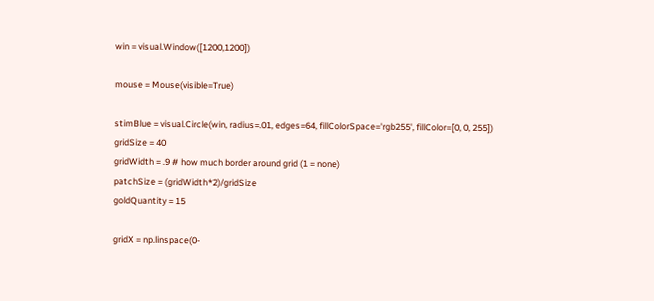win = visual.Window([1200,1200])

mouse = Mouse(visible=True)

stimBlue = visual.Circle(win, radius=.01, edges=64, fillColorSpace='rgb255', fillColor=[0, 0, 255])
gridSize = 40
gridWidth = .9 # how much border around grid (1 = none)
patchSize = (gridWidth*2)/gridSize
goldQuantity = 15

gridX = np.linspace(0-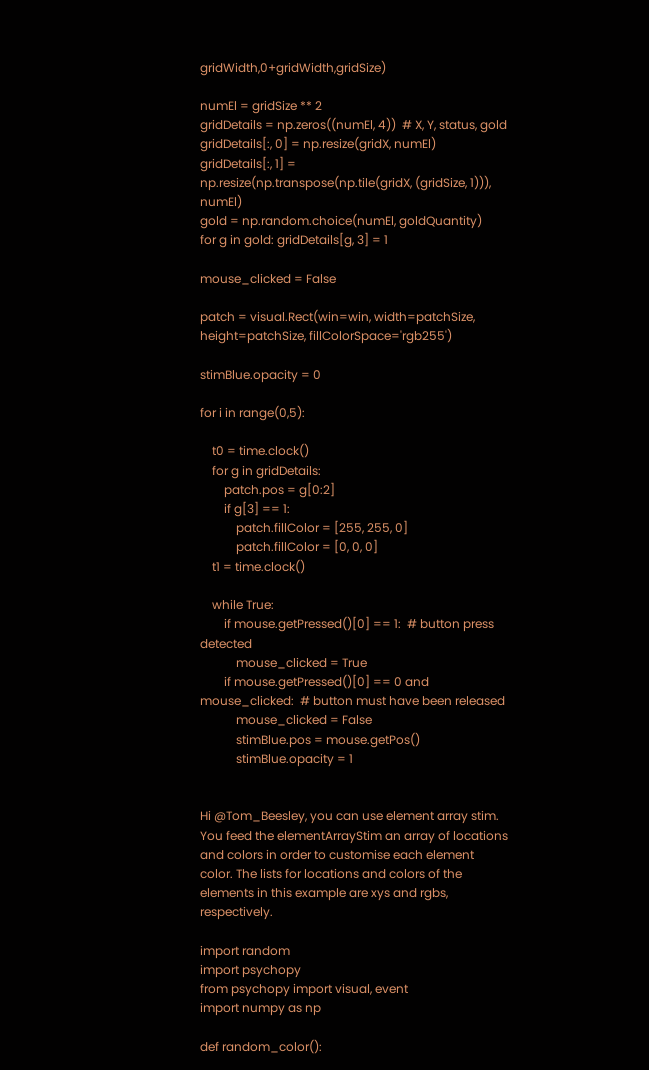gridWidth,0+gridWidth,gridSize)

numEl = gridSize ** 2
gridDetails = np.zeros((numEl, 4))  # X, Y, status, gold
gridDetails[:, 0] = np.resize(gridX, numEl)
gridDetails[:, 1] = np.resize(np.transpose(np.tile(gridX, (gridSize, 1))), numEl)
gold = np.random.choice(numEl, goldQuantity)
for g in gold: gridDetails[g, 3] = 1

mouse_clicked = False

patch = visual.Rect(win=win, width=patchSize, height=patchSize, fillColorSpace='rgb255')

stimBlue.opacity = 0

for i in range(0,5):

    t0 = time.clock()
    for g in gridDetails:
        patch.pos = g[0:2]
        if g[3] == 1:
            patch.fillColor = [255, 255, 0]
            patch.fillColor = [0, 0, 0]
    t1 = time.clock()

    while True:
        if mouse.getPressed()[0] == 1:  # button press detected
            mouse_clicked = True
        if mouse.getPressed()[0] == 0 and mouse_clicked:  # button must have been released
            mouse_clicked = False
            stimBlue.pos = mouse.getPos()
            stimBlue.opacity = 1


Hi @Tom_Beesley, you can use element array stim. You feed the elementArrayStim an array of locations and colors in order to customise each element color. The lists for locations and colors of the elements in this example are xys and rgbs, respectively.

import random
import psychopy
from psychopy import visual, event
import numpy as np

def random_color():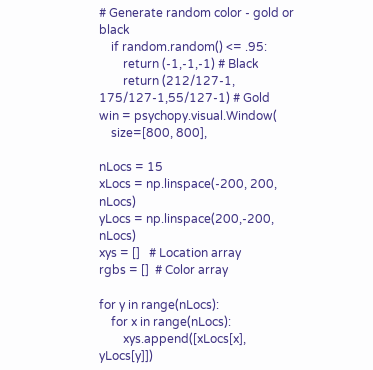# Generate random color - gold or black
    if random.random() <= .95:
        return (-1,-1,-1) # Black
        return (212/127-1, 175/127-1,55/127-1) # Gold
win = psychopy.visual.Window(
    size=[800, 800],

nLocs = 15
xLocs = np.linspace(-200, 200, nLocs)
yLocs = np.linspace(200,-200, nLocs)
xys = []   # Location array
rgbs = []  # Color array

for y in range(nLocs):
    for x in range(nLocs):
        xys.append([xLocs[x], yLocs[y]])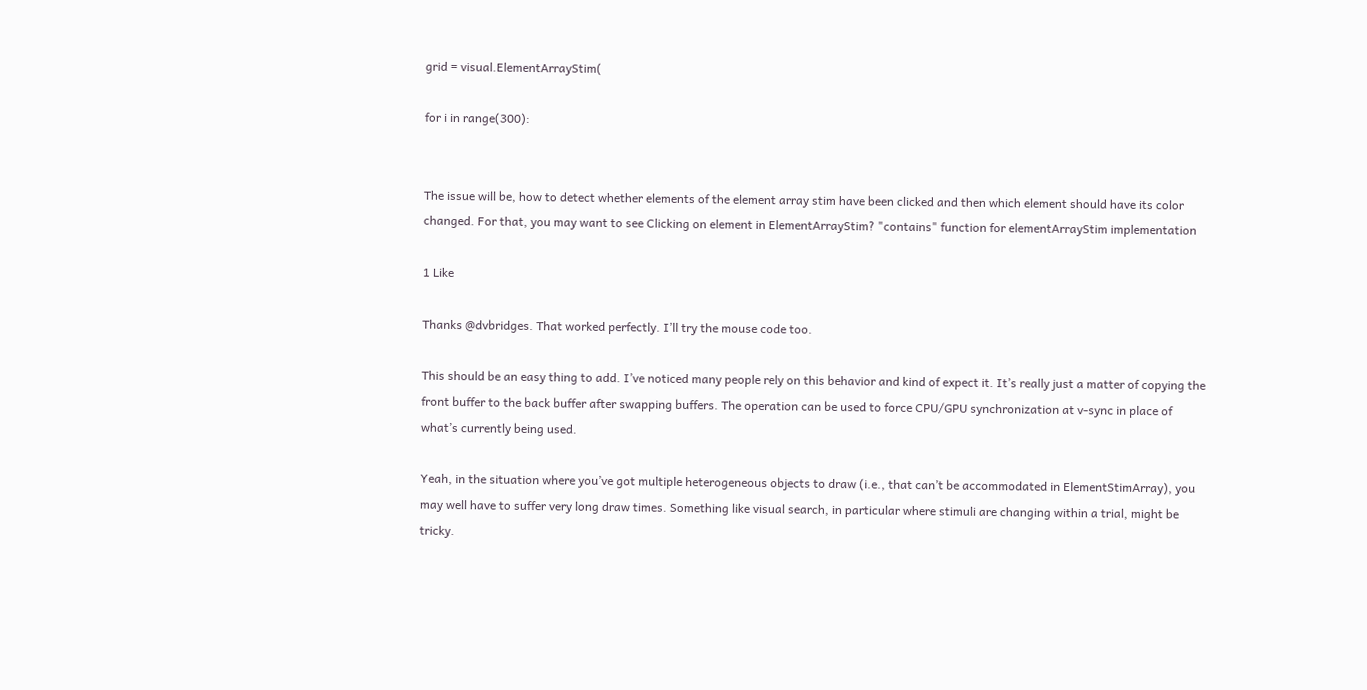grid = visual.ElementArrayStim(

for i in range(300):


The issue will be, how to detect whether elements of the element array stim have been clicked and then which element should have its color changed. For that, you may want to see Clicking on element in ElementArrayStim? "contains" function for elementArrayStim implementation

1 Like

Thanks @dvbridges. That worked perfectly. I’ll try the mouse code too.

This should be an easy thing to add. I’ve noticed many people rely on this behavior and kind of expect it. It’s really just a matter of copying the front buffer to the back buffer after swapping buffers. The operation can be used to force CPU/GPU synchronization at v-sync in place of what’s currently being used.

Yeah, in the situation where you’ve got multiple heterogeneous objects to draw (i.e., that can’t be accommodated in ElementStimArray), you may well have to suffer very long draw times. Something like visual search, in particular where stimuli are changing within a trial, might be tricky.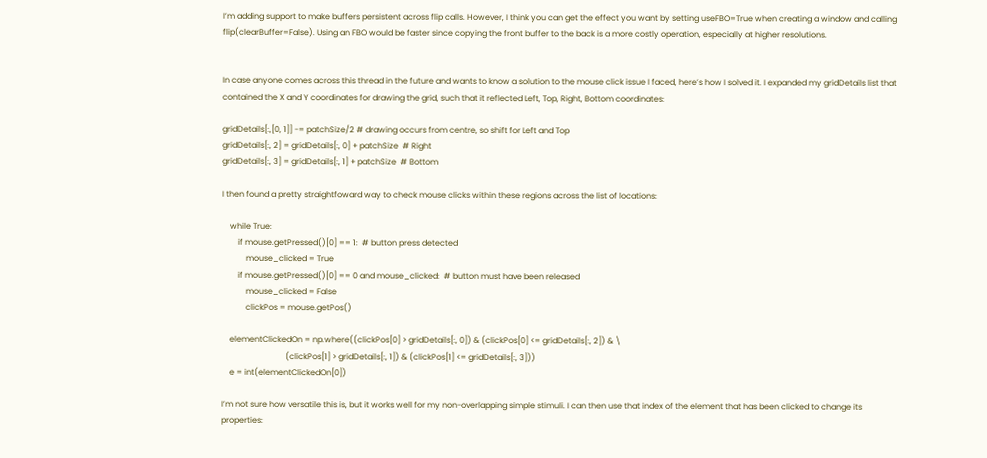I’m adding support to make buffers persistent across flip calls. However, I think you can get the effect you want by setting useFBO=True when creating a window and calling flip(clearBuffer=False). Using an FBO would be faster since copying the front buffer to the back is a more costly operation, especially at higher resolutions.


In case anyone comes across this thread in the future and wants to know a solution to the mouse click issue I faced, here’s how I solved it. I expanded my gridDetails list that contained the X and Y coordinates for drawing the grid, such that it reflected Left, Top, Right, Bottom coordinates:

gridDetails[:,[0, 1]] -= patchSize/2 # drawing occurs from centre, so shift for Left and Top
gridDetails[:, 2] = gridDetails[:, 0] + patchSize  # Right
gridDetails[:, 3] = gridDetails[:, 1] + patchSize  # Bottom

I then found a pretty straightfoward way to check mouse clicks within these regions across the list of locations:

    while True:
        if mouse.getPressed()[0] == 1:  # button press detected
            mouse_clicked = True
        if mouse.getPressed()[0] == 0 and mouse_clicked:  # button must have been released
            mouse_clicked = False
            clickPos = mouse.getPos()

    elementClickedOn = np.where((clickPos[0] > gridDetails[:, 0]) & (clickPos[0] <= gridDetails[:, 2]) & \
                                (clickPos[1] > gridDetails[:, 1]) & (clickPos[1] <= gridDetails[:, 3]))
    e = int(elementClickedOn[0])

I’m not sure how versatile this is, but it works well for my non-overlapping simple stimuli. I can then use that index of the element that has been clicked to change its properties: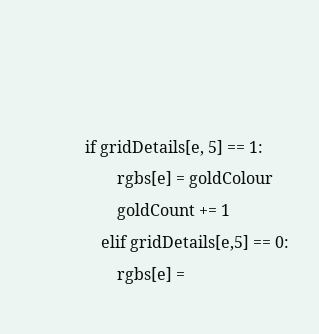if gridDetails[e, 5] == 1:
        rgbs[e] = goldColour
        goldCount += 1
    elif gridDetails[e,5] == 0:
        rgbs[e] =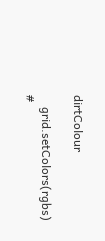dirtColour

    grid.setColors(rgbs)  #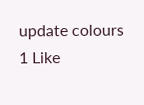update colours
1 Like